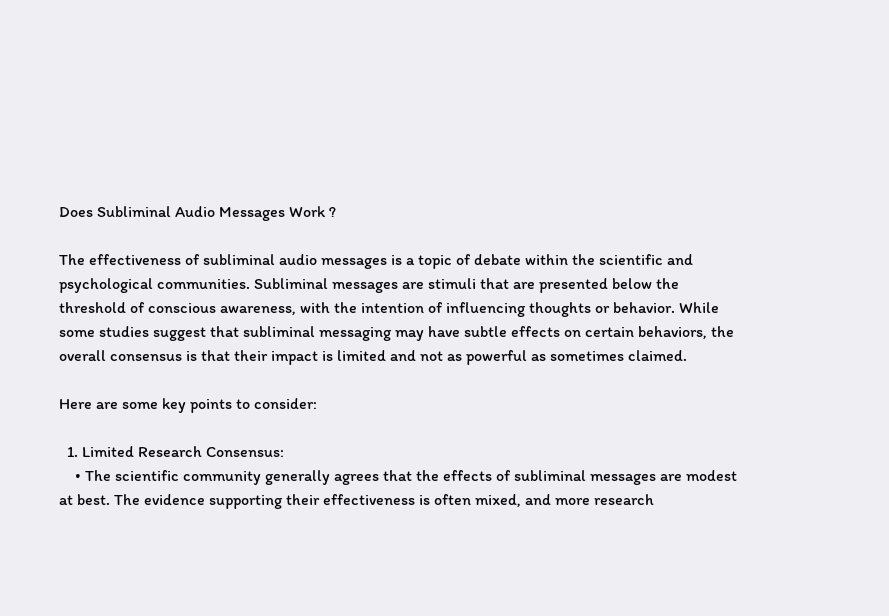Does Subliminal Audio Messages Work ?

The effectiveness of subliminal audio messages is a topic of debate within the scientific and psychological communities. Subliminal messages are stimuli that are presented below the threshold of conscious awareness, with the intention of influencing thoughts or behavior. While some studies suggest that subliminal messaging may have subtle effects on certain behaviors, the overall consensus is that their impact is limited and not as powerful as sometimes claimed.

Here are some key points to consider:

  1. Limited Research Consensus:
    • The scientific community generally agrees that the effects of subliminal messages are modest at best. The evidence supporting their effectiveness is often mixed, and more research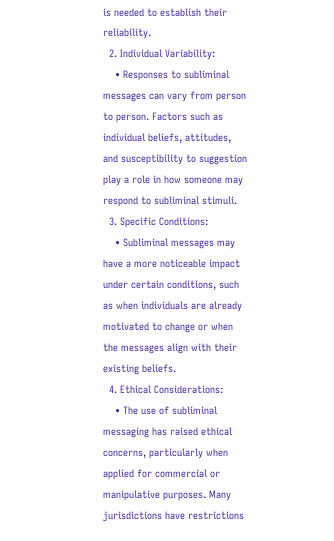is needed to establish their reliability.
  2. Individual Variability:
    • Responses to subliminal messages can vary from person to person. Factors such as individual beliefs, attitudes, and susceptibility to suggestion play a role in how someone may respond to subliminal stimuli.
  3. Specific Conditions:
    • Subliminal messages may have a more noticeable impact under certain conditions, such as when individuals are already motivated to change or when the messages align with their existing beliefs.
  4. Ethical Considerations:
    • The use of subliminal messaging has raised ethical concerns, particularly when applied for commercial or manipulative purposes. Many jurisdictions have restrictions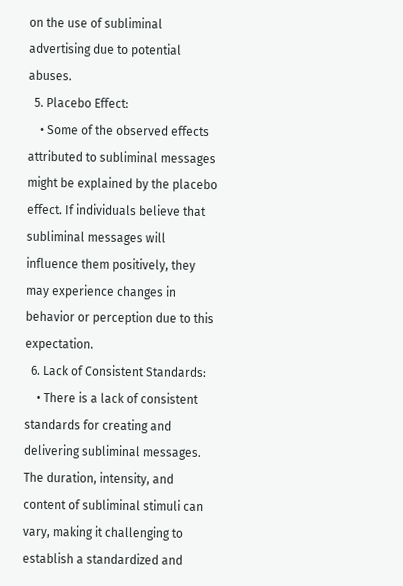on the use of subliminal advertising due to potential abuses.
  5. Placebo Effect:
    • Some of the observed effects attributed to subliminal messages might be explained by the placebo effect. If individuals believe that subliminal messages will influence them positively, they may experience changes in behavior or perception due to this expectation.
  6. Lack of Consistent Standards:
    • There is a lack of consistent standards for creating and delivering subliminal messages. The duration, intensity, and content of subliminal stimuli can vary, making it challenging to establish a standardized and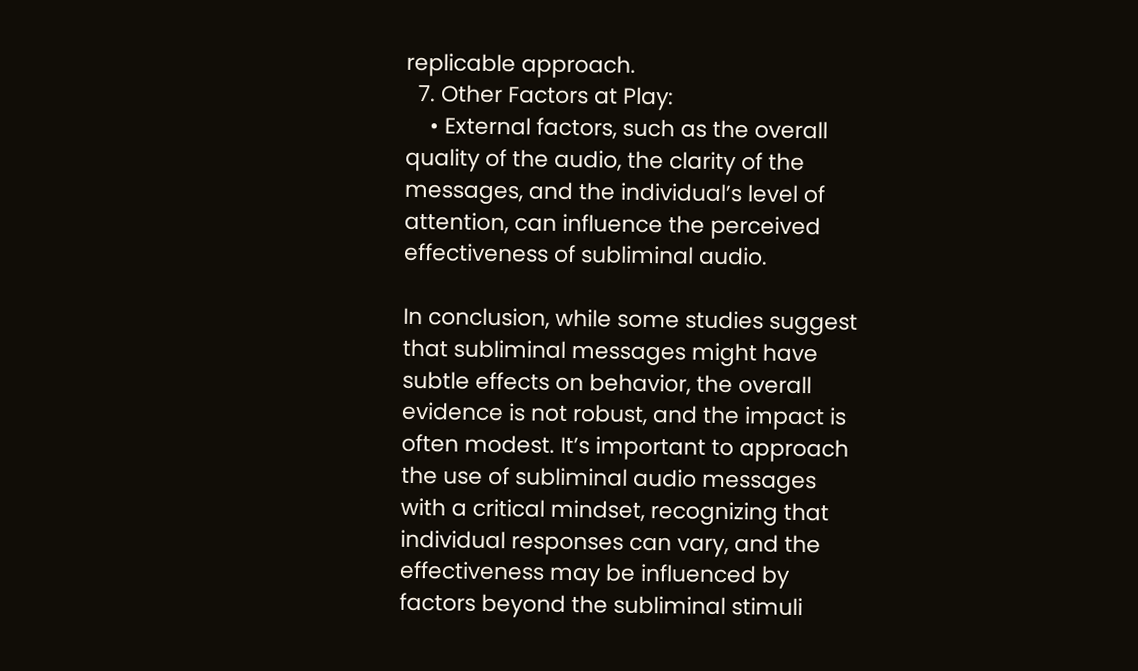replicable approach.
  7. Other Factors at Play:
    • External factors, such as the overall quality of the audio, the clarity of the messages, and the individual’s level of attention, can influence the perceived effectiveness of subliminal audio.

In conclusion, while some studies suggest that subliminal messages might have subtle effects on behavior, the overall evidence is not robust, and the impact is often modest. It’s important to approach the use of subliminal audio messages with a critical mindset, recognizing that individual responses can vary, and the effectiveness may be influenced by factors beyond the subliminal stimuli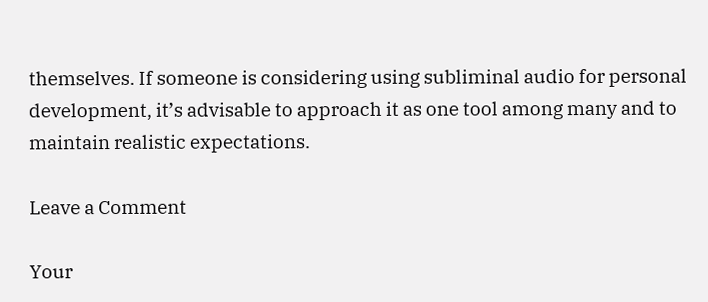themselves. If someone is considering using subliminal audio for personal development, it’s advisable to approach it as one tool among many and to maintain realistic expectations.

Leave a Comment

Your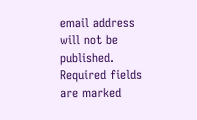email address will not be published. Required fields are marked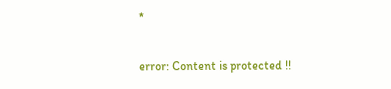*

error: Content is protected !!